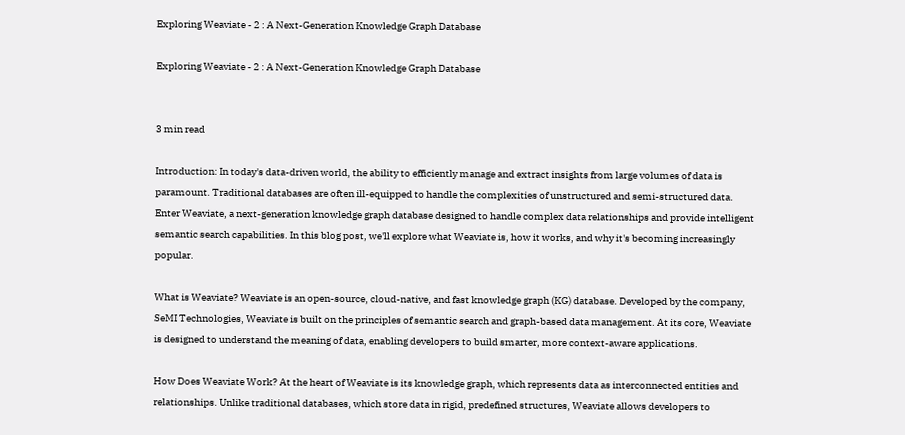Exploring Weaviate - 2 : A Next-Generation Knowledge Graph Database

Exploring Weaviate - 2 : A Next-Generation Knowledge Graph Database


3 min read

Introduction: In today's data-driven world, the ability to efficiently manage and extract insights from large volumes of data is paramount. Traditional databases are often ill-equipped to handle the complexities of unstructured and semi-structured data. Enter Weaviate, a next-generation knowledge graph database designed to handle complex data relationships and provide intelligent semantic search capabilities. In this blog post, we'll explore what Weaviate is, how it works, and why it's becoming increasingly popular.

What is Weaviate? Weaviate is an open-source, cloud-native, and fast knowledge graph (KG) database. Developed by the company, SeMI Technologies, Weaviate is built on the principles of semantic search and graph-based data management. At its core, Weaviate is designed to understand the meaning of data, enabling developers to build smarter, more context-aware applications.

How Does Weaviate Work? At the heart of Weaviate is its knowledge graph, which represents data as interconnected entities and relationships. Unlike traditional databases, which store data in rigid, predefined structures, Weaviate allows developers to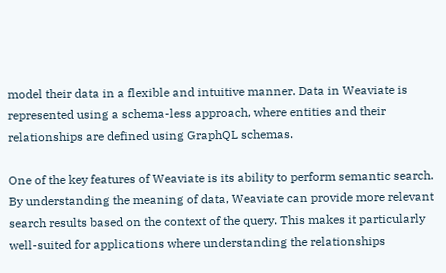model their data in a flexible and intuitive manner. Data in Weaviate is represented using a schema-less approach, where entities and their relationships are defined using GraphQL schemas.

One of the key features of Weaviate is its ability to perform semantic search. By understanding the meaning of data, Weaviate can provide more relevant search results based on the context of the query. This makes it particularly well-suited for applications where understanding the relationships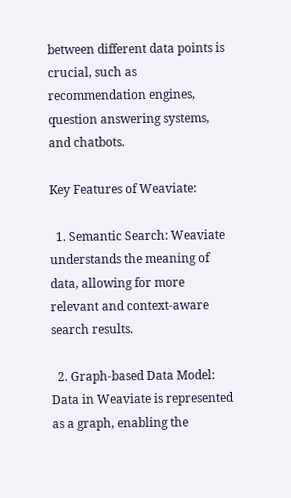between different data points is crucial, such as recommendation engines, question answering systems, and chatbots.

Key Features of Weaviate:

  1. Semantic Search: Weaviate understands the meaning of data, allowing for more relevant and context-aware search results.

  2. Graph-based Data Model: Data in Weaviate is represented as a graph, enabling the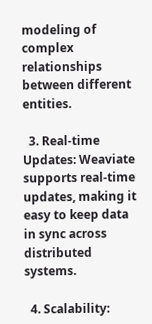modeling of complex relationships between different entities.

  3. Real-time Updates: Weaviate supports real-time updates, making it easy to keep data in sync across distributed systems.

  4. Scalability: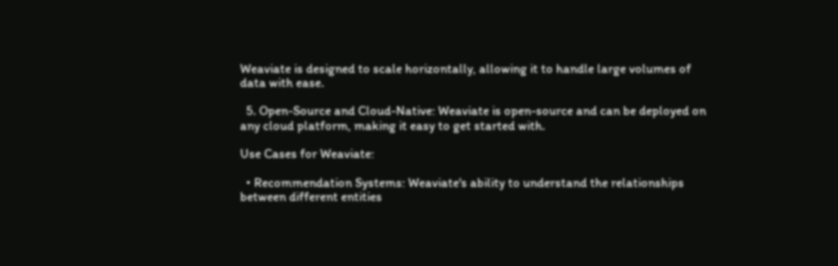Weaviate is designed to scale horizontally, allowing it to handle large volumes of data with ease.

  5. Open-Source and Cloud-Native: Weaviate is open-source and can be deployed on any cloud platform, making it easy to get started with.

Use Cases for Weaviate:

  • Recommendation Systems: Weaviate's ability to understand the relationships between different entities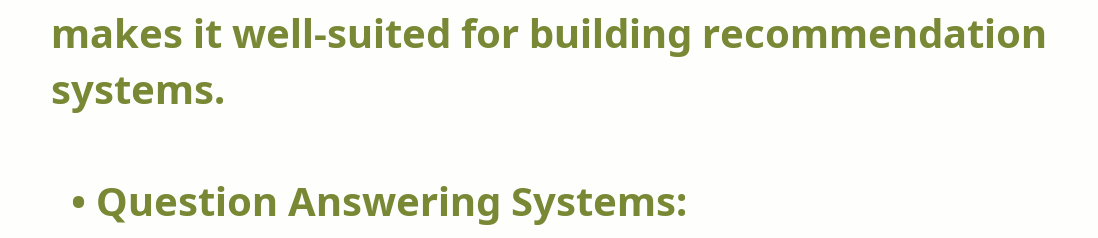makes it well-suited for building recommendation systems.

  • Question Answering Systems: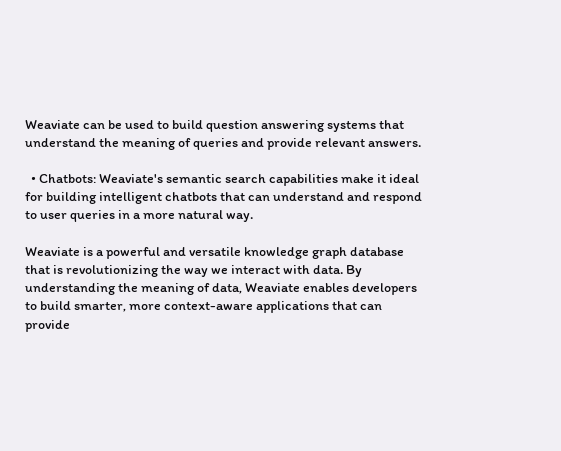Weaviate can be used to build question answering systems that understand the meaning of queries and provide relevant answers.

  • Chatbots: Weaviate's semantic search capabilities make it ideal for building intelligent chatbots that can understand and respond to user queries in a more natural way.

Weaviate is a powerful and versatile knowledge graph database that is revolutionizing the way we interact with data. By understanding the meaning of data, Weaviate enables developers to build smarter, more context-aware applications that can provide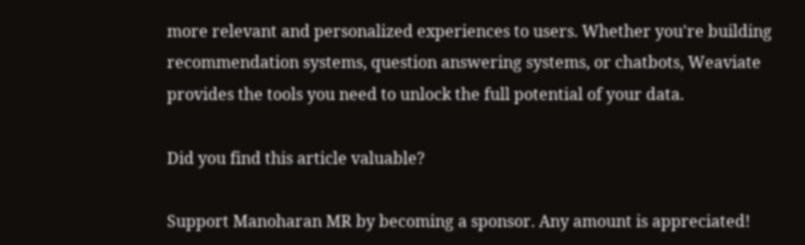more relevant and personalized experiences to users. Whether you're building recommendation systems, question answering systems, or chatbots, Weaviate provides the tools you need to unlock the full potential of your data.

Did you find this article valuable?

Support Manoharan MR by becoming a sponsor. Any amount is appreciated!